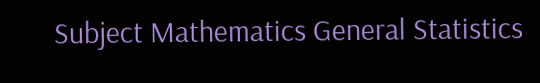Subject Mathematics General Statistics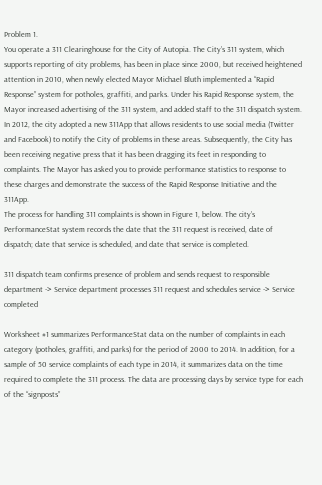Problem 1.
You operate a 311 Clearinghouse for the City of Autopia. The City’s 311 system, which supports reporting of city problems, has been in place since 2000, but received heightened attention in 2010, when newly elected Mayor Michael Bluth implemented a “Rapid Response” system for potholes, graffiti, and parks. Under his Rapid Response system, the Mayor increased advertising of the 311 system, and added staff to the 311 dispatch system.
In 2012, the city adopted a new 311App that allows residents to use social media (Twitter and Facebook) to notify the City of problems in these areas. Subsequently, the City has been receiving negative press that it has been dragging its feet in responding to complaints. The Mayor has asked you to provide performance statistics to response to these charges and demonstrate the success of the Rapid Response Initiative and the 311App.
The process for handling 311 complaints is shown in Figure 1, below. The city’s PerformanceStat system records the date that the 311 request is received, date of dispatch; date that service is scheduled, and date that service is completed.

311 dispatch team confirms presence of problem and sends request to responsible department -> Service department processes 311 request and schedules service -> Service completed

Worksheet #1 summarizes PerformanceStat data on the number of complaints in each category (potholes, graffiti, and parks) for the period of 2000 to 2014. In addition, for a sample of 50 service complaints of each type in 2014, it summarizes data on the time required to complete the 311 process. The data are processing days by service type for each of the “signposts”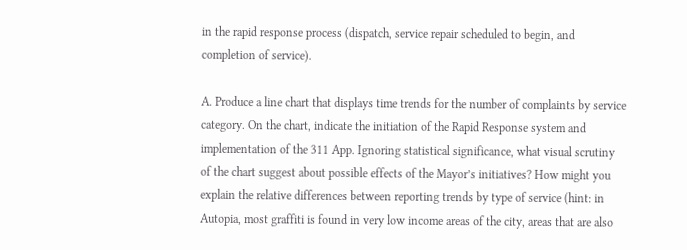in the rapid response process (dispatch, service repair scheduled to begin, and completion of service).

A. Produce a line chart that displays time trends for the number of complaints by service category. On the chart, indicate the initiation of the Rapid Response system and implementation of the 311 App. Ignoring statistical significance, what visual scrutiny of the chart suggest about possible effects of the Mayor’s initiatives? How might you explain the relative differences between reporting trends by type of service (hint: in Autopia, most graffiti is found in very low income areas of the city, areas that are also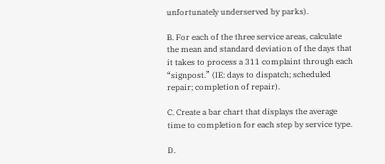unfortunately underserved by parks).

B. For each of the three service areas, calculate the mean and standard deviation of the days that it takes to process a 311 complaint through each “signpost.” (IE: days to dispatch; scheduled repair; completion of repair).

C. Create a bar chart that displays the average time to completion for each step by service type.

D.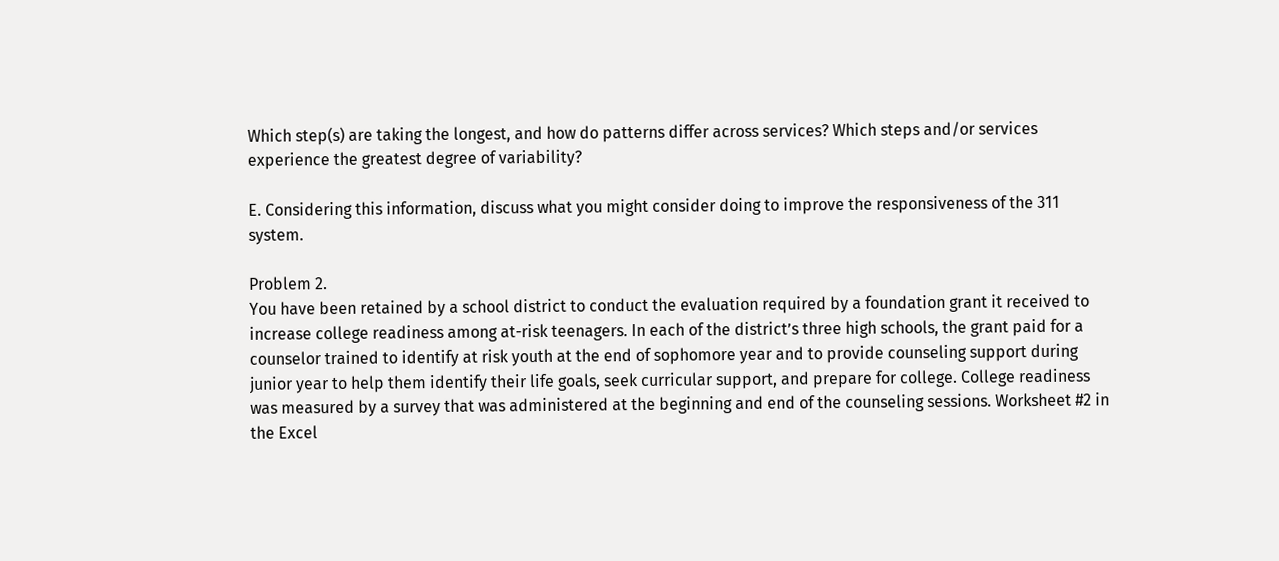Which step(s) are taking the longest, and how do patterns differ across services? Which steps and/or services experience the greatest degree of variability?

E. Considering this information, discuss what you might consider doing to improve the responsiveness of the 311 system.

Problem 2.
You have been retained by a school district to conduct the evaluation required by a foundation grant it received to increase college readiness among at-risk teenagers. In each of the district’s three high schools, the grant paid for a counselor trained to identify at risk youth at the end of sophomore year and to provide counseling support during junior year to help them identify their life goals, seek curricular support, and prepare for college. College readiness was measured by a survey that was administered at the beginning and end of the counseling sessions. Worksheet #2 in the Excel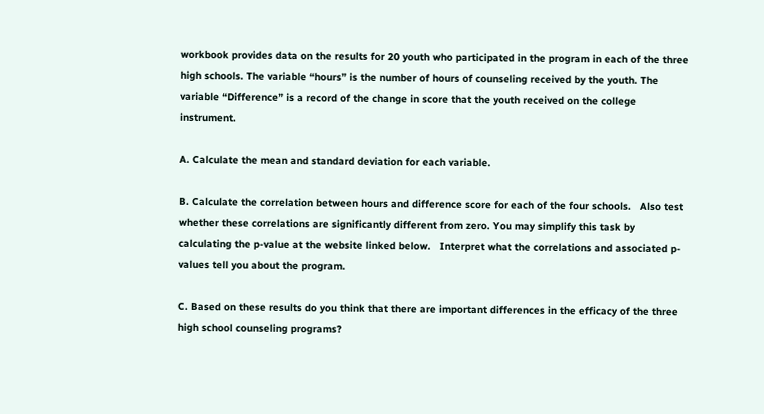workbook provides data on the results for 20 youth who participated in the program in each of the three high schools. The variable “hours” is the number of hours of counseling received by the youth. The variable “Difference” is a record of the change in score that the youth received on the college instrument.

A. Calculate the mean and standard deviation for each variable.

B. Calculate the correlation between hours and difference score for each of the four schools.   Also test whether these correlations are significantly different from zero. You may simplify this task by calculating the p-value at the website linked below.   Interpret what the correlations and associated p-values tell you about the program.

C. Based on these results do you think that there are important differences in the efficacy of the three high school counseling programs?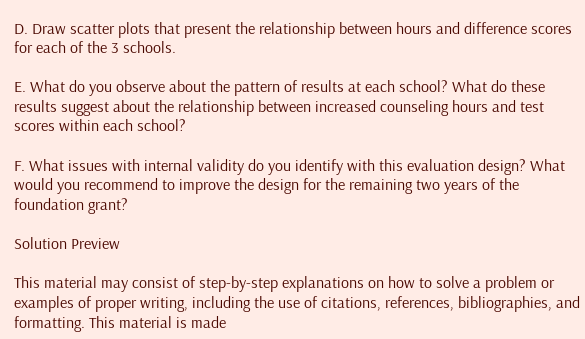D. Draw scatter plots that present the relationship between hours and difference scores for each of the 3 schools.

E. What do you observe about the pattern of results at each school? What do these results suggest about the relationship between increased counseling hours and test scores within each school?

F. What issues with internal validity do you identify with this evaluation design? What would you recommend to improve the design for the remaining two years of the foundation grant?

Solution Preview

This material may consist of step-by-step explanations on how to solve a problem or examples of proper writing, including the use of citations, references, bibliographies, and formatting. This material is made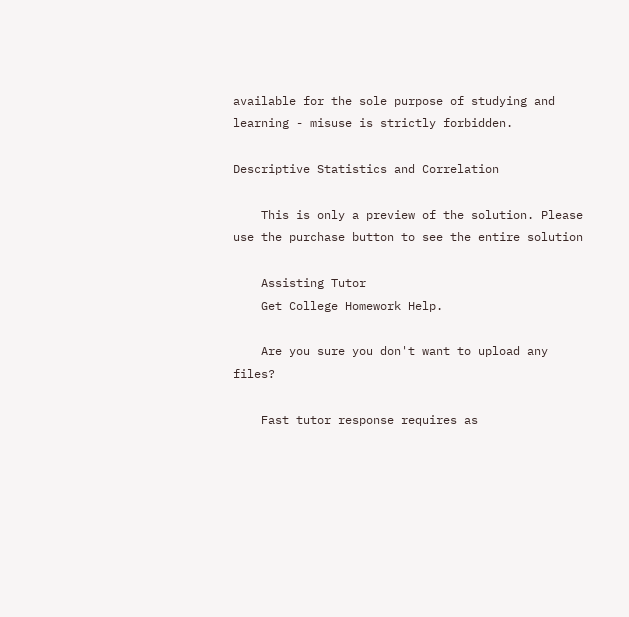available for the sole purpose of studying and learning - misuse is strictly forbidden.

Descriptive Statistics and Correlation

    This is only a preview of the solution. Please use the purchase button to see the entire solution

    Assisting Tutor
    Get College Homework Help.

    Are you sure you don't want to upload any files?

    Fast tutor response requires as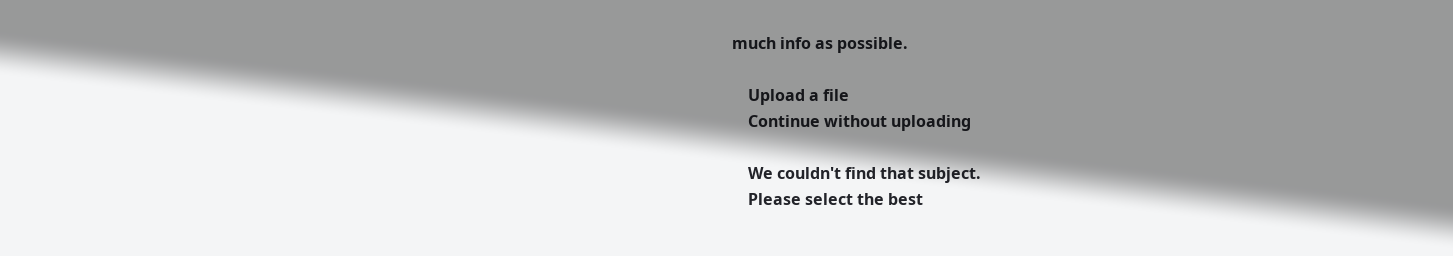much info as possible.

    Upload a file
    Continue without uploading

    We couldn't find that subject.
    Please select the best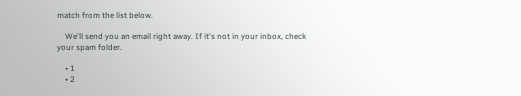match from the list below.

    We'll send you an email right away. If it's not in your inbox, check your spam folder.

    • 1
    • 2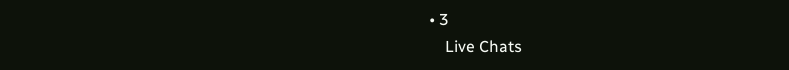• 3
    Live Chats